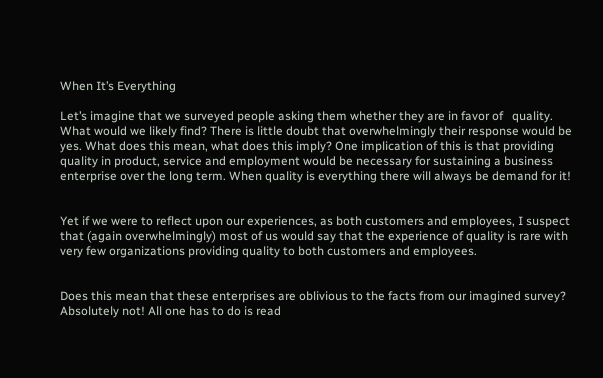When It’s Everything

Let’s imagine that we surveyed people asking them whether they are in favor of   quality. What would we likely find? There is little doubt that overwhelmingly their response would be yes. What does this mean, what does this imply? One implication of this is that providing quality in product, service and employment would be necessary for sustaining a business enterprise over the long term. When quality is everything there will always be demand for it!


Yet if we were to reflect upon our experiences, as both customers and employees, I suspect that (again overwhelmingly) most of us would say that the experience of quality is rare with very few organizations providing quality to both customers and employees.


Does this mean that these enterprises are oblivious to the facts from our imagined survey? Absolutely not! All one has to do is read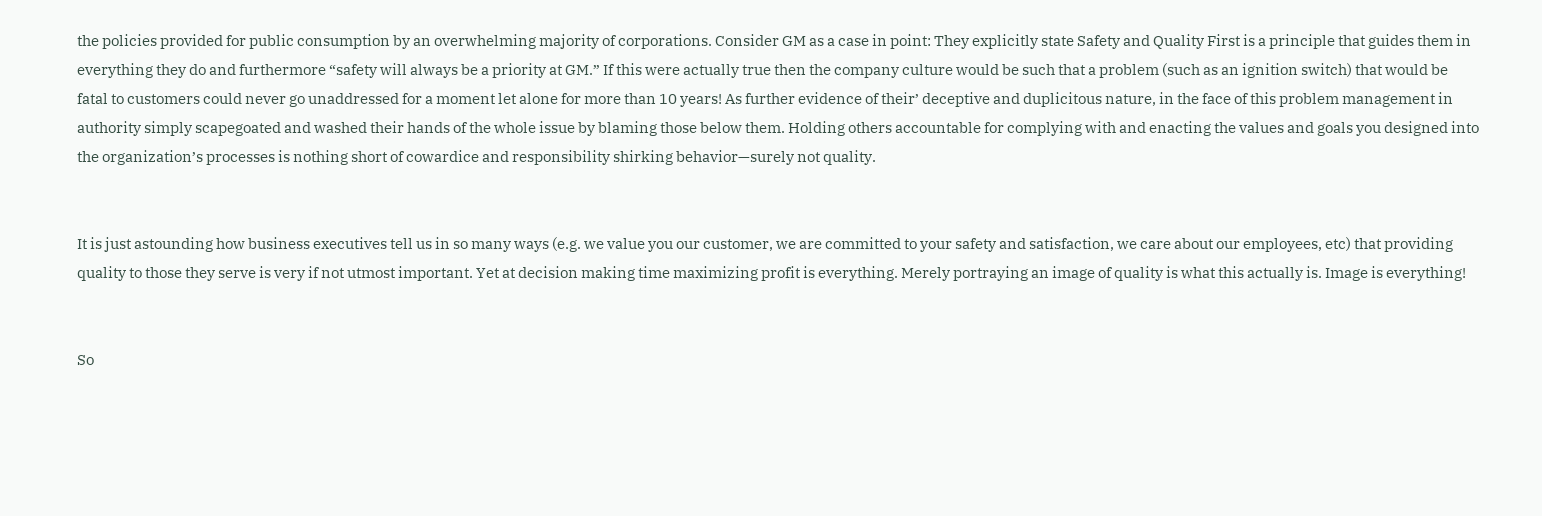the policies provided for public consumption by an overwhelming majority of corporations. Consider GM as a case in point: They explicitly state Safety and Quality First is a principle that guides them in everything they do and furthermore “safety will always be a priority at GM.” If this were actually true then the company culture would be such that a problem (such as an ignition switch) that would be fatal to customers could never go unaddressed for a moment let alone for more than 10 years! As further evidence of their’ deceptive and duplicitous nature, in the face of this problem management in authority simply scapegoated and washed their hands of the whole issue by blaming those below them. Holding others accountable for complying with and enacting the values and goals you designed into the organization’s processes is nothing short of cowardice and responsibility shirking behavior—surely not quality.


It is just astounding how business executives tell us in so many ways (e.g. we value you our customer, we are committed to your safety and satisfaction, we care about our employees, etc) that providing quality to those they serve is very if not utmost important. Yet at decision making time maximizing profit is everything. Merely portraying an image of quality is what this actually is. Image is everything!


So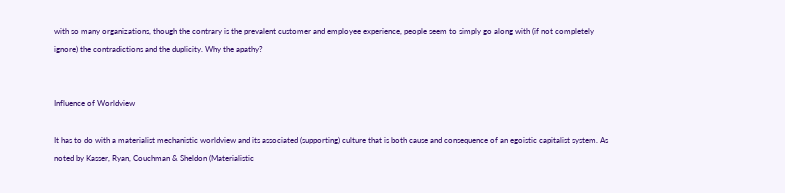with so many organizations, though the contrary is the prevalent customer and employee experience, people seem to simply go along with (if not completely ignore) the contradictions and the duplicity. Why the apathy?


Influence of Worldview

It has to do with a materialist mechanistic worldview and its associated (supporting) culture that is both cause and consequence of an egoistic capitalist system. As noted by Kasser, Ryan, Couchman & Sheldon (Materialistic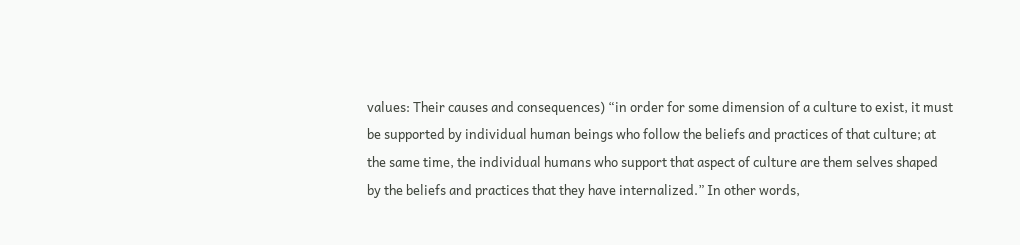values: Their causes and consequences) “in order for some dimension of a culture to exist, it must be supported by individual human beings who follow the beliefs and practices of that culture; at the same time, the individual humans who support that aspect of culture are them selves shaped by the beliefs and practices that they have internalized.” In other words,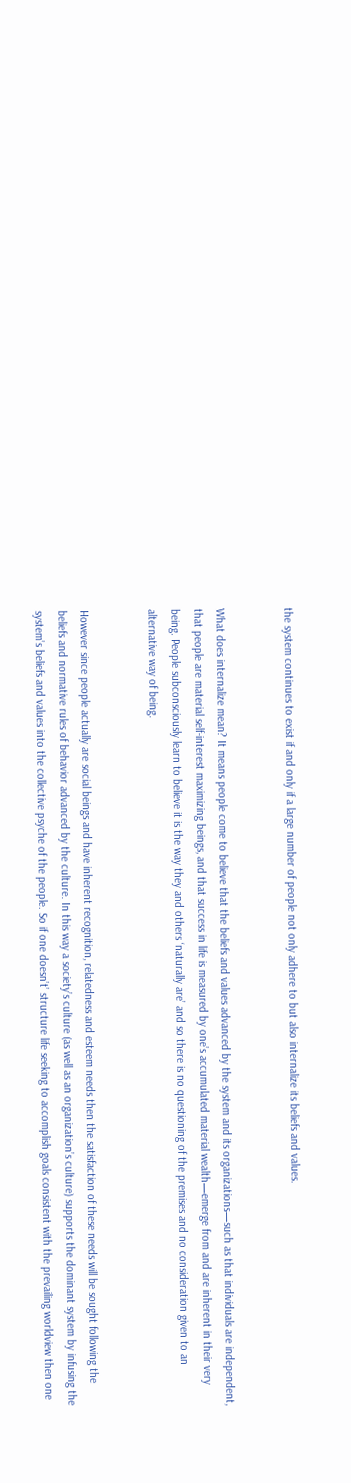the system continues to exist if and only if a large number of people not only adhere to but also internalize its beliefs and values.


What does internalize mean? It means people come to believe that the beliefs and values advanced by the system and its organizations—such as that individuals are independent, that people are material self-interest maximizing beings, and that success in life is measured by one’s accumulated material wealth—emerge from and are inherent in their very being. People subconsciously learn to believe it is the way they and others ‘naturally are’ and so there is no questioning of the premises and no consideration given to an alternative way of being.


However since people actually are social beings and have inherent recognition, relatedness and esteem needs then the satisfaction of these needs will be sought following the beliefs and normative rules of behavior advanced by the culture. In this way a society’s culture (as well as an organization’s culture) supports the dominant system by infusing the system’s beliefs and values into the collective psyche of the people. So if one doesn’t’ structure life seeking to accomplish goals consistent with the prevailing worldview then one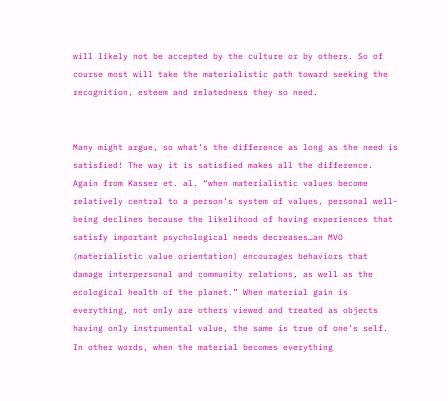will likely not be accepted by the culture or by others. So of course most will take the materialistic path toward seeking the recognition, esteem and relatedness they so need.


Many might argue, so what’s the difference as long as the need is satisfied! The way it is satisfied makes all the difference. Again from Kasser et. al. “when materialistic values become relatively central to a person’s system of values, personal well-being declines because the likelihood of having experiences that satisfy important psychological needs decreases…an MVO (materialistic value orientation) encourages behaviors that damage interpersonal and community relations, as well as the ecological health of the planet.” When material gain is everything, not only are others viewed and treated as objects having only instrumental value, the same is true of one’s self. In other words, when the material becomes everything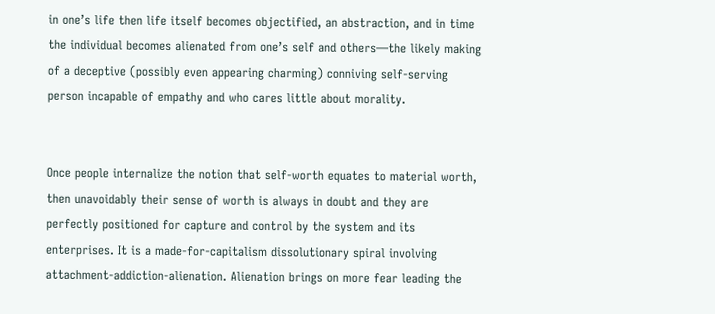in one’s life then life itself becomes objectified, an abstraction, and in time the individual becomes alienated from one’s self and others—the likely making of a deceptive (possibly even appearing charming) conniving self-serving person incapable of empathy and who cares little about morality.


Once people internalize the notion that self-worth equates to material worth, then unavoidably their sense of worth is always in doubt and they are perfectly positioned for capture and control by the system and its enterprises. It is a made-for-capitalism dissolutionary spiral involving attachment-addiction-alienation. Alienation brings on more fear leading the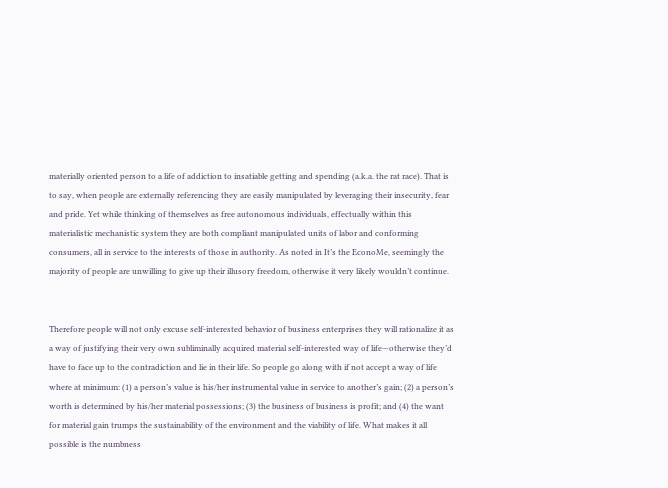materially oriented person to a life of addiction to insatiable getting and spending (a.k.a. the rat race). That is to say, when people are externally referencing they are easily manipulated by leveraging their insecurity, fear and pride. Yet while thinking of themselves as free autonomous individuals, effectually within this materialistic mechanistic system they are both compliant manipulated units of labor and conforming consumers, all in service to the interests of those in authority. As noted in It’s the EconoMe, seemingly the majority of people are unwilling to give up their illusory freedom, otherwise it very likely wouldn’t continue.


Therefore people will not only excuse self-interested behavior of business enterprises they will rationalize it as a way of justifying their very own subliminally acquired material self-interested way of life—otherwise they’d have to face up to the contradiction and lie in their life. So people go along with if not accept a way of life where at minimum: (1) a person’s value is his/her instrumental value in service to another’s gain; (2) a person’s worth is determined by his/her material possessions; (3) the business of business is profit; and (4) the want for material gain trumps the sustainability of the environment and the viability of life. What makes it all possible is the numbness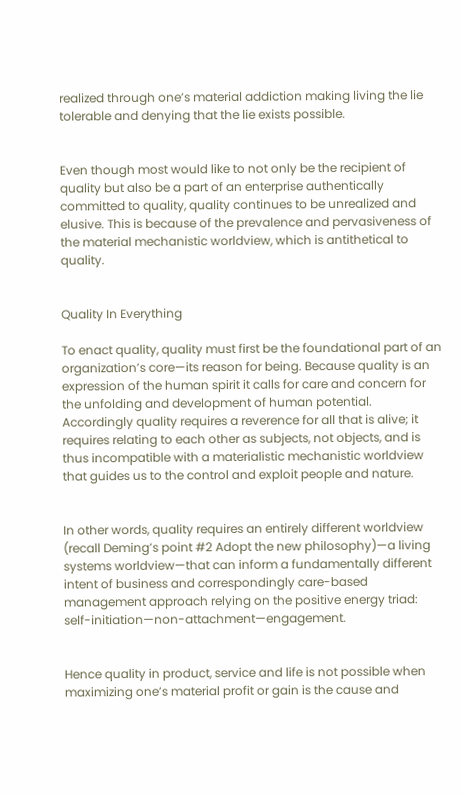realized through one’s material addiction making living the lie tolerable and denying that the lie exists possible.


Even though most would like to not only be the recipient of quality but also be a part of an enterprise authentically committed to quality, quality continues to be unrealized and elusive. This is because of the prevalence and pervasiveness of the material mechanistic worldview, which is antithetical to quality.


Quality In Everything

To enact quality, quality must first be the foundational part of an organization’s core—its reason for being. Because quality is an expression of the human spirit it calls for care and concern for the unfolding and development of human potential. Accordingly quality requires a reverence for all that is alive; it requires relating to each other as subjects, not objects, and is thus incompatible with a materialistic mechanistic worldview that guides us to the control and exploit people and nature.


In other words, quality requires an entirely different worldview (recall Deming’s point #2 Adopt the new philosophy)—a living systems worldview—that can inform a fundamentally different intent of business and correspondingly care-based management approach relying on the positive energy triad: self-initiation—non-attachment—engagement.


Hence quality in product, service and life is not possible when maximizing one’s material profit or gain is the cause and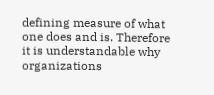defining measure of what one does and is. Therefore it is understandable why organizations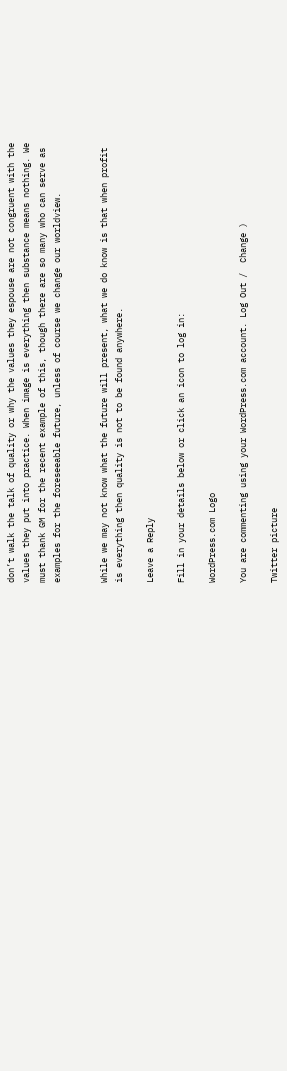don’t walk the talk of quality or why the values they espouse are not congruent with the values they put into practice. When image is everything then substance means nothing. We must thank GM for the recent example of this, though there are so many who can serve as examples for the foreseeable future, unless of course we change our worldview.


While we may not know what the future will present, what we do know is that when profit is everything then quality is not to be found anywhere.

Leave a Reply

Fill in your details below or click an icon to log in:

WordPress.com Logo

You are commenting using your WordPress.com account. Log Out /  Change )

Twitter picture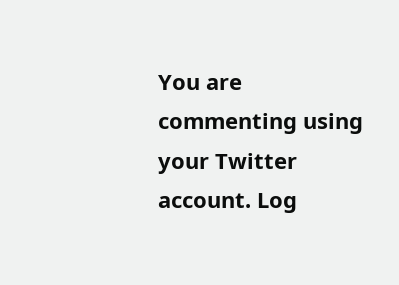You are commenting using your Twitter account. Log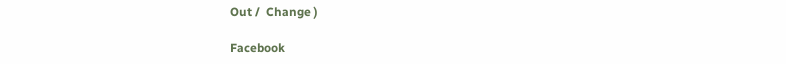Out /  Change )

Facebook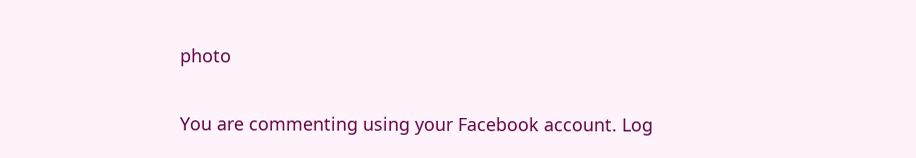photo

You are commenting using your Facebook account. Log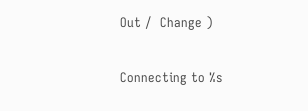Out /  Change )

Connecting to %s